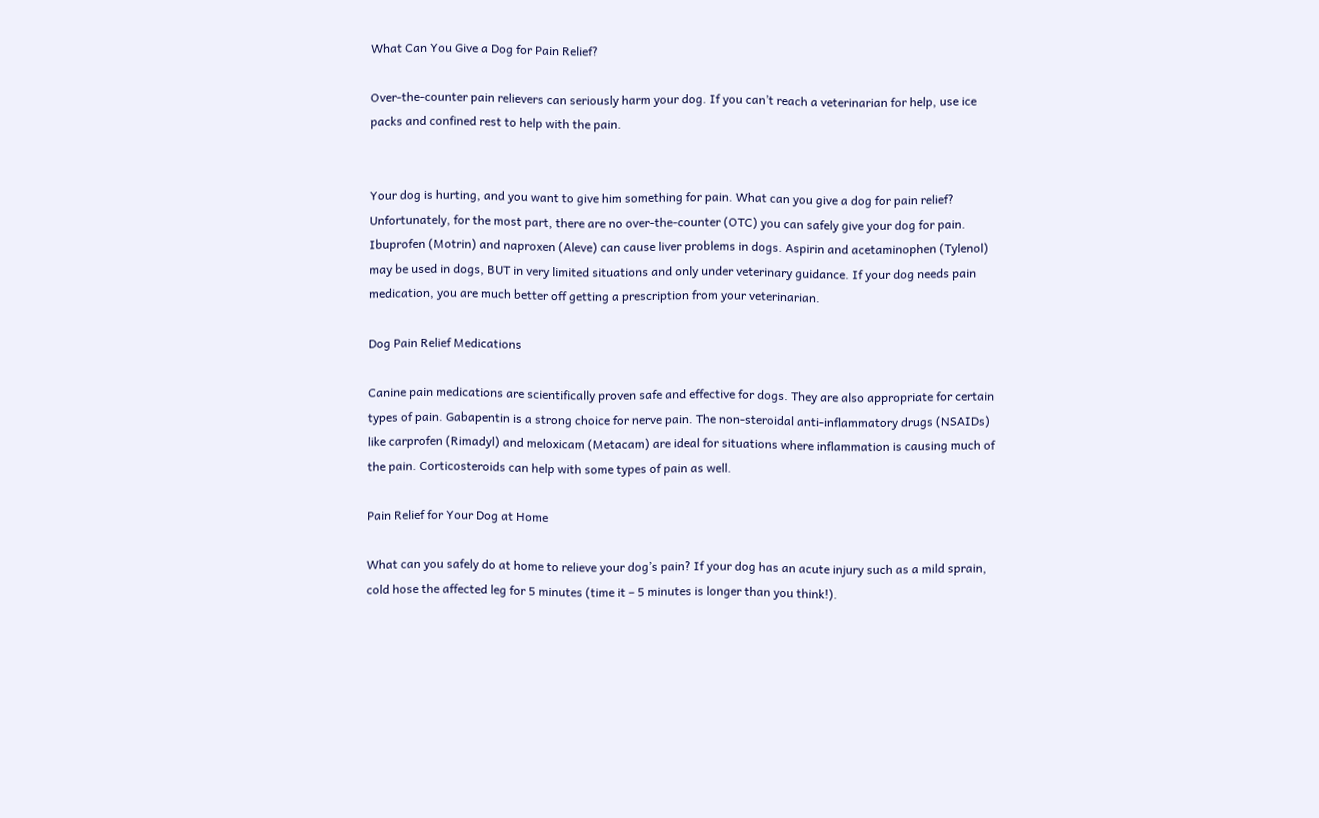What Can You Give a Dog for Pain Relief?

Over-the-counter pain relievers can seriously harm your dog. If you can’t reach a veterinarian for help, use ice packs and confined rest to help with the pain.


Your dog is hurting, and you want to give him something for pain. What can you give a dog for pain relief? Unfortunately, for the most part, there are no over-the-counter (OTC) you can safely give your dog for pain. Ibuprofen (Motrin) and naproxen (Aleve) can cause liver problems in dogs. Aspirin and acetaminophen (Tylenol) may be used in dogs, BUT in very limited situations and only under veterinary guidance. If your dog needs pain medication, you are much better off getting a prescription from your veterinarian.

Dog Pain Relief Medications

Canine pain medications are scientifically proven safe and effective for dogs. They are also appropriate for certain types of pain. Gabapentin is a strong choice for nerve pain. The non-steroidal anti-inflammatory drugs (NSAIDs) like carprofen (Rimadyl) and meloxicam (Metacam) are ideal for situations where inflammation is causing much of the pain. Corticosteroids can help with some types of pain as well.

Pain Relief for Your Dog at Home

What can you safely do at home to relieve your dog’s pain? If your dog has an acute injury such as a mild sprain, cold hose the affected leg for 5 minutes (time it – 5 minutes is longer than you think!).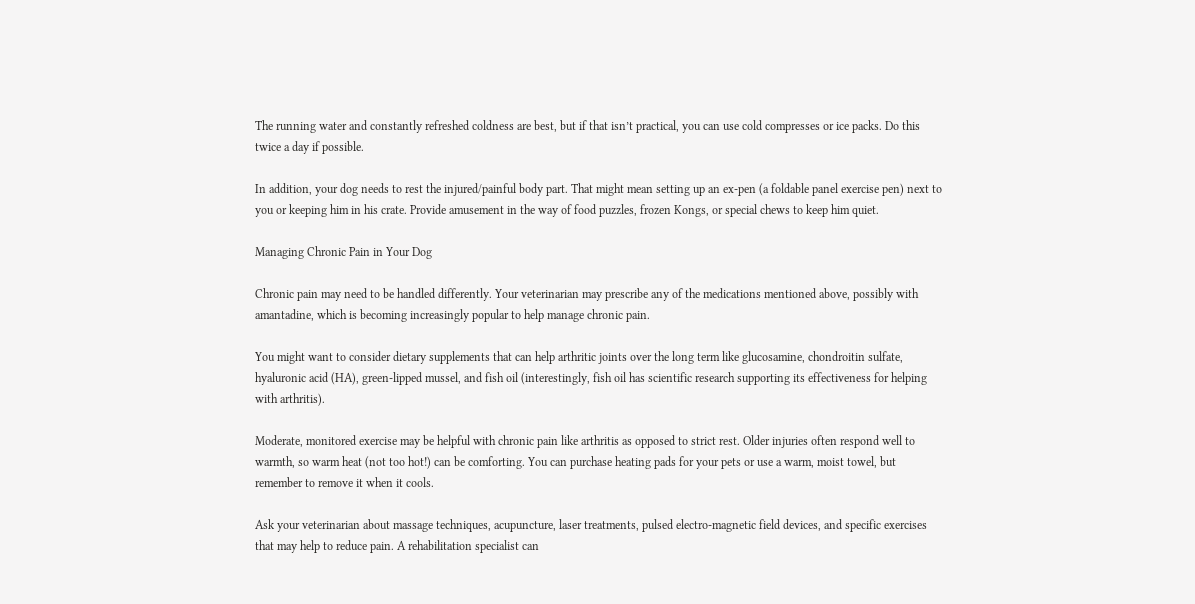The running water and constantly refreshed coldness are best, but if that isn’t practical, you can use cold compresses or ice packs. Do this twice a day if possible.

In addition, your dog needs to rest the injured/painful body part. That might mean setting up an ex-pen (a foldable panel exercise pen) next to you or keeping him in his crate. Provide amusement in the way of food puzzles, frozen Kongs, or special chews to keep him quiet.

Managing Chronic Pain in Your Dog

Chronic pain may need to be handled differently. Your veterinarian may prescribe any of the medications mentioned above, possibly with amantadine, which is becoming increasingly popular to help manage chronic pain.

You might want to consider dietary supplements that can help arthritic joints over the long term like glucosamine, chondroitin sulfate, hyaluronic acid (HA), green-lipped mussel, and fish oil (interestingly, fish oil has scientific research supporting its effectiveness for helping with arthritis).

Moderate, monitored exercise may be helpful with chronic pain like arthritis as opposed to strict rest. Older injuries often respond well to warmth, so warm heat (not too hot!) can be comforting. You can purchase heating pads for your pets or use a warm, moist towel, but remember to remove it when it cools.

Ask your veterinarian about massage techniques, acupuncture, laser treatments, pulsed electro-magnetic field devices, and specific exercises that may help to reduce pain. A rehabilitation specialist can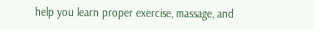help you learn proper exercise, massage, and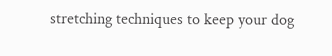stretching techniques to keep your dog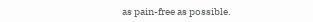as pain-free as possible.